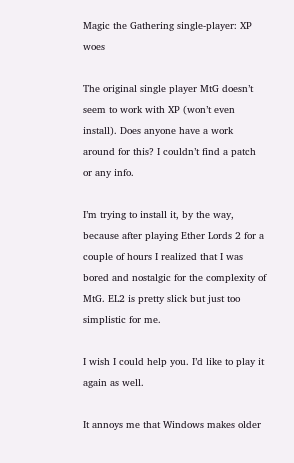Magic the Gathering single-player: XP woes

The original single player MtG doesn’t seem to work with XP (won’t even install). Does anyone have a work around for this? I couldn’t find a patch or any info.

I’m trying to install it, by the way, because after playing Ether Lords 2 for a couple of hours I realized that I was bored and nostalgic for the complexity of MtG. EL2 is pretty slick but just too simplistic for me.

I wish I could help you. I’d like to play it again as well.

It annoys me that Windows makes older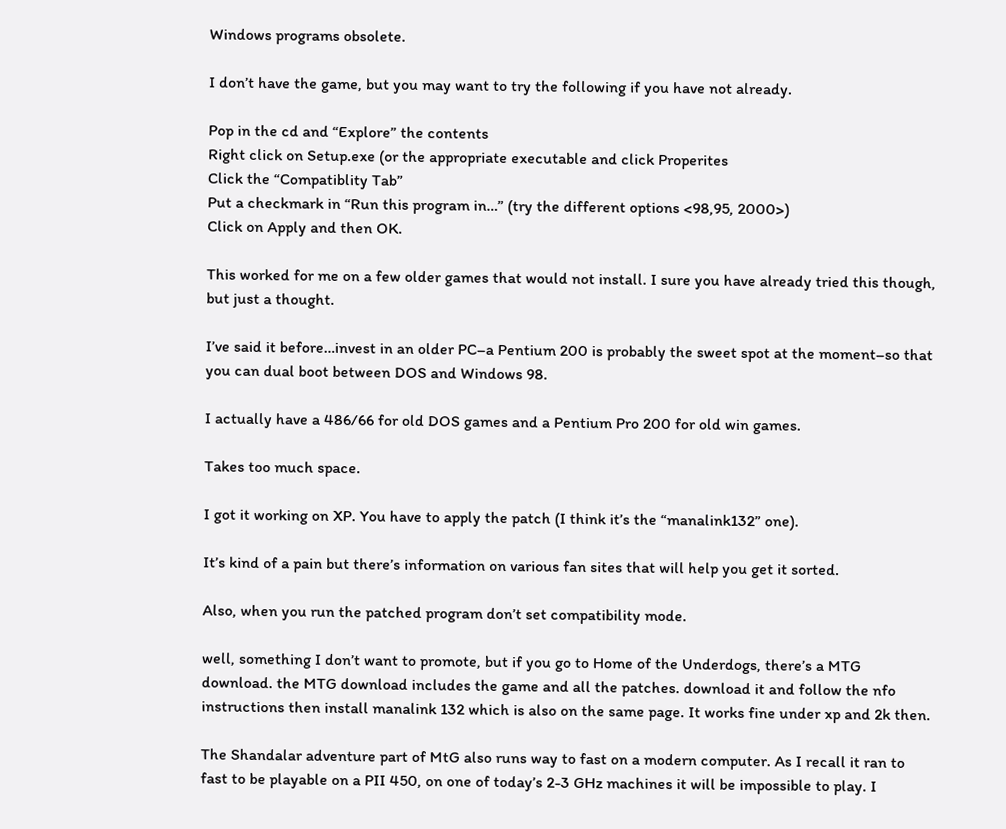Windows programs obsolete.

I don’t have the game, but you may want to try the following if you have not already.

Pop in the cd and “Explore” the contents
Right click on Setup.exe (or the appropriate executable and click Properites
Click the “Compatiblity Tab”
Put a checkmark in “Run this program in…” (try the different options <98,95, 2000>)
Click on Apply and then OK.

This worked for me on a few older games that would not install. I sure you have already tried this though, but just a thought.

I’ve said it before…invest in an older PC–a Pentium 200 is probably the sweet spot at the moment–so that you can dual boot between DOS and Windows 98.

I actually have a 486/66 for old DOS games and a Pentium Pro 200 for old win games.

Takes too much space.

I got it working on XP. You have to apply the patch (I think it’s the “manalink132” one).

It’s kind of a pain but there’s information on various fan sites that will help you get it sorted.

Also, when you run the patched program don’t set compatibility mode.

well, something I don’t want to promote, but if you go to Home of the Underdogs, there’s a MTG download. the MTG download includes the game and all the patches. download it and follow the nfo instructions then install manalink 132 which is also on the same page. It works fine under xp and 2k then.

The Shandalar adventure part of MtG also runs way to fast on a modern computer. As I recall it ran to fast to be playable on a PII 450, on one of today’s 2-3 GHz machines it will be impossible to play. I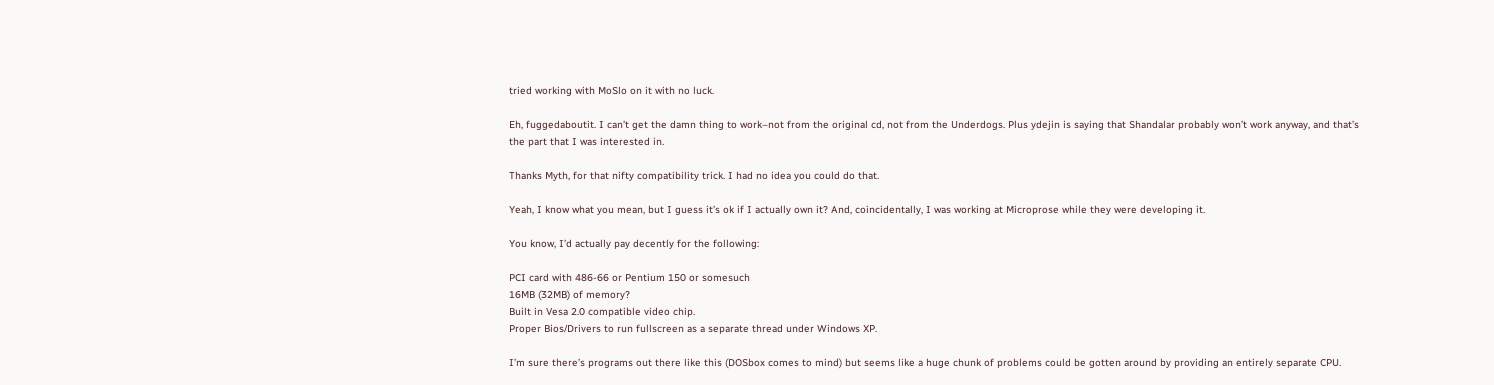tried working with MoSlo on it with no luck.

Eh, fuggedaboutit. I can’t get the damn thing to work–not from the original cd, not from the Underdogs. Plus ydejin is saying that Shandalar probably won’t work anyway, and that’s the part that I was interested in.

Thanks Myth, for that nifty compatibility trick. I had no idea you could do that.

Yeah, I know what you mean, but I guess it’s ok if I actually own it? And, coincidentally, I was working at Microprose while they were developing it.

You know, I’d actually pay decently for the following:

PCI card with 486-66 or Pentium 150 or somesuch
16MB (32MB) of memory?
Built in Vesa 2.0 compatible video chip.
Proper Bios/Drivers to run fullscreen as a separate thread under Windows XP.

I’m sure there’s programs out there like this (DOSbox comes to mind) but seems like a huge chunk of problems could be gotten around by providing an entirely separate CPU.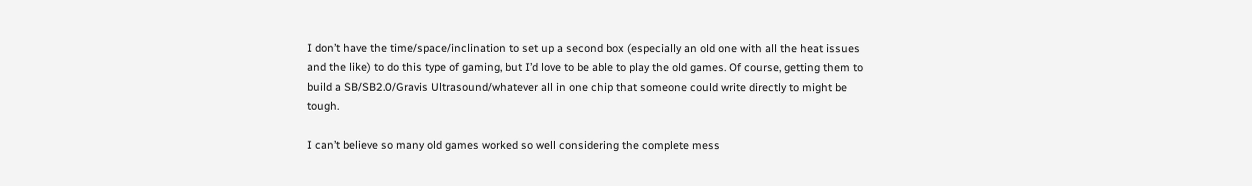I don’t have the time/space/inclination to set up a second box (especially an old one with all the heat issues and the like) to do this type of gaming, but I’d love to be able to play the old games. Of course, getting them to build a SB/SB2.0/Gravis Ultrasound/whatever all in one chip that someone could write directly to might be tough.

I can’t believe so many old games worked so well considering the complete mess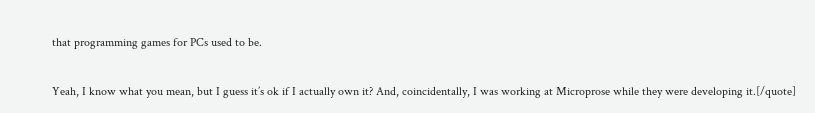that programming games for PCs used to be.

Yeah, I know what you mean, but I guess it’s ok if I actually own it? And, coincidentally, I was working at Microprose while they were developing it.[/quote]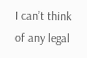I can’t think of any legal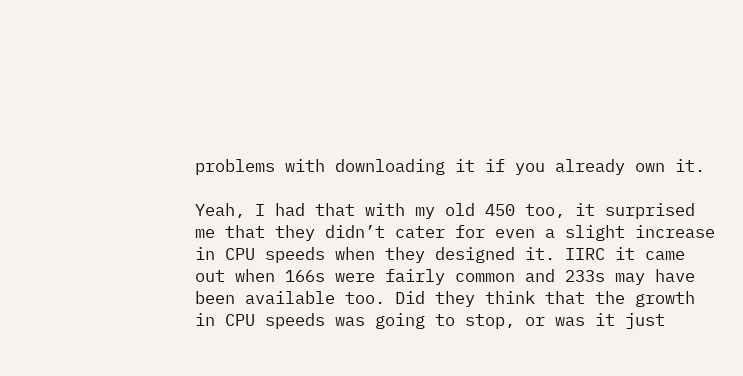problems with downloading it if you already own it.

Yeah, I had that with my old 450 too, it surprised me that they didn’t cater for even a slight increase in CPU speeds when they designed it. IIRC it came out when 166s were fairly common and 233s may have been available too. Did they think that the growth in CPU speeds was going to stop, or was it just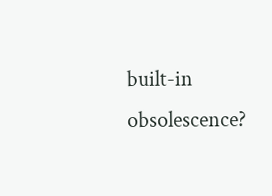built-in obsolescence?